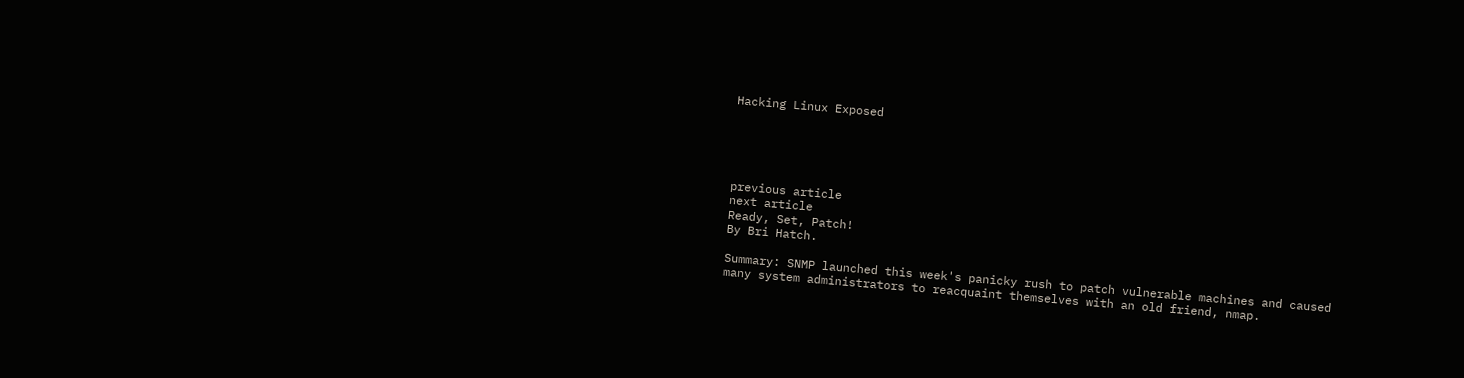Hacking Linux Exposed





previous article
next article
Ready, Set, Patch!
By Bri Hatch.

Summary: SNMP launched this week's panicky rush to patch vulnerable machines and caused many system administrators to reacquaint themselves with an old friend, nmap.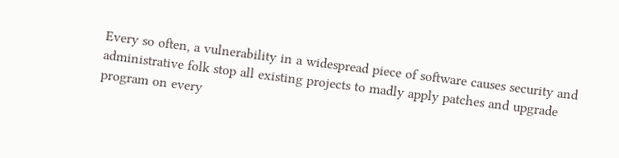Every so often, a vulnerability in a widespread piece of software causes security and administrative folk stop all existing projects to madly apply patches and upgrade program on every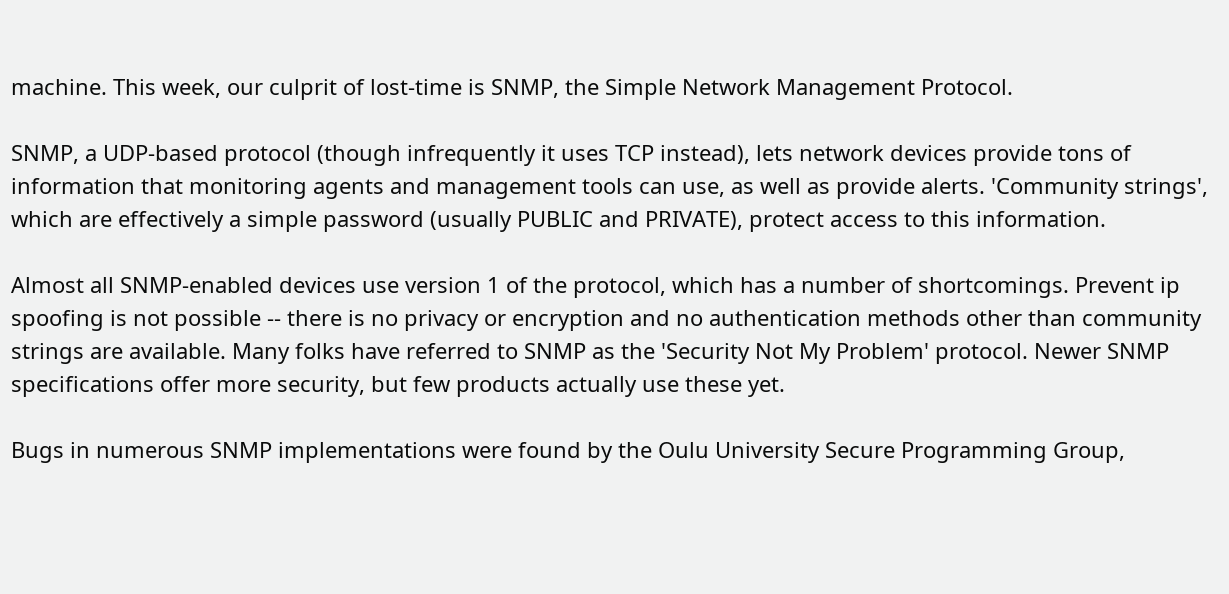machine. This week, our culprit of lost-time is SNMP, the Simple Network Management Protocol.

SNMP, a UDP-based protocol (though infrequently it uses TCP instead), lets network devices provide tons of information that monitoring agents and management tools can use, as well as provide alerts. 'Community strings', which are effectively a simple password (usually PUBLIC and PRIVATE), protect access to this information.

Almost all SNMP-enabled devices use version 1 of the protocol, which has a number of shortcomings. Prevent ip spoofing is not possible -- there is no privacy or encryption and no authentication methods other than community strings are available. Many folks have referred to SNMP as the 'Security Not My Problem' protocol. Newer SNMP specifications offer more security, but few products actually use these yet.

Bugs in numerous SNMP implementations were found by the Oulu University Secure Programming Group,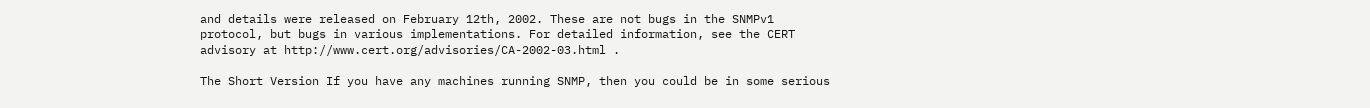and details were released on February 12th, 2002. These are not bugs in the SNMPv1 protocol, but bugs in various implementations. For detailed information, see the CERT advisory at http://www.cert.org/advisories/CA-2002-03.html .

The Short Version If you have any machines running SNMP, then you could be in some serious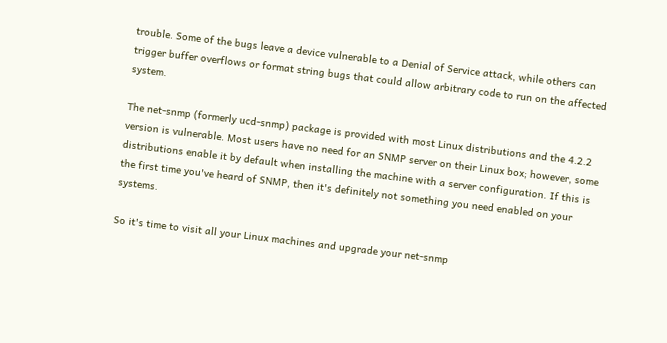trouble. Some of the bugs leave a device vulnerable to a Denial of Service attack, while others can trigger buffer overflows or format string bugs that could allow arbitrary code to run on the affected system.

The net-snmp (formerly ucd-snmp) package is provided with most Linux distributions and the 4.2.2 version is vulnerable. Most users have no need for an SNMP server on their Linux box; however, some distributions enable it by default when installing the machine with a server configuration. If this is the first time you've heard of SNMP, then it's definitely not something you need enabled on your systems.

So it's time to visit all your Linux machines and upgrade your net-snmp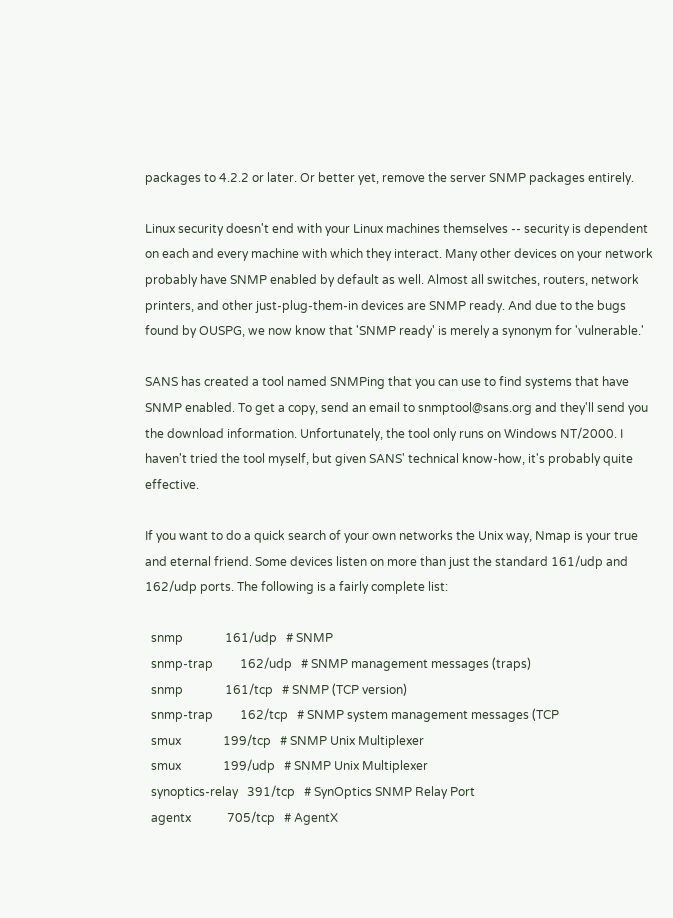packages to 4.2.2 or later. Or better yet, remove the server SNMP packages entirely.

Linux security doesn't end with your Linux machines themselves -- security is dependent on each and every machine with which they interact. Many other devices on your network probably have SNMP enabled by default as well. Almost all switches, routers, network printers, and other just-plug-them-in devices are SNMP ready. And due to the bugs found by OUSPG, we now know that 'SNMP ready' is merely a synonym for 'vulnerable.'

SANS has created a tool named SNMPing that you can use to find systems that have SNMP enabled. To get a copy, send an email to snmptool@sans.org and they'll send you the download information. Unfortunately, the tool only runs on Windows NT/2000. I haven't tried the tool myself, but given SANS' technical know-how, it's probably quite effective.

If you want to do a quick search of your own networks the Unix way, Nmap is your true and eternal friend. Some devices listen on more than just the standard 161/udp and 162/udp ports. The following is a fairly complete list:

  snmp              161/udp   # SNMP
  snmp-trap         162/udp   # SNMP management messages (traps)
  snmp              161/tcp   # SNMP (TCP version)
  snmp-trap         162/tcp   # SNMP system management messages (TCP
  smux              199/tcp   # SNMP Unix Multiplexer
  smux              199/udp   # SNMP Unix Multiplexer
  synoptics-relay   391/tcp   # SynOptics SNMP Relay Port
  agentx            705/tcp   # AgentX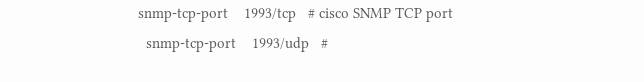snmp-tcp-port    1993/tcp   # cisco SNMP TCP port
  snmp-tcp-port    1993/udp   #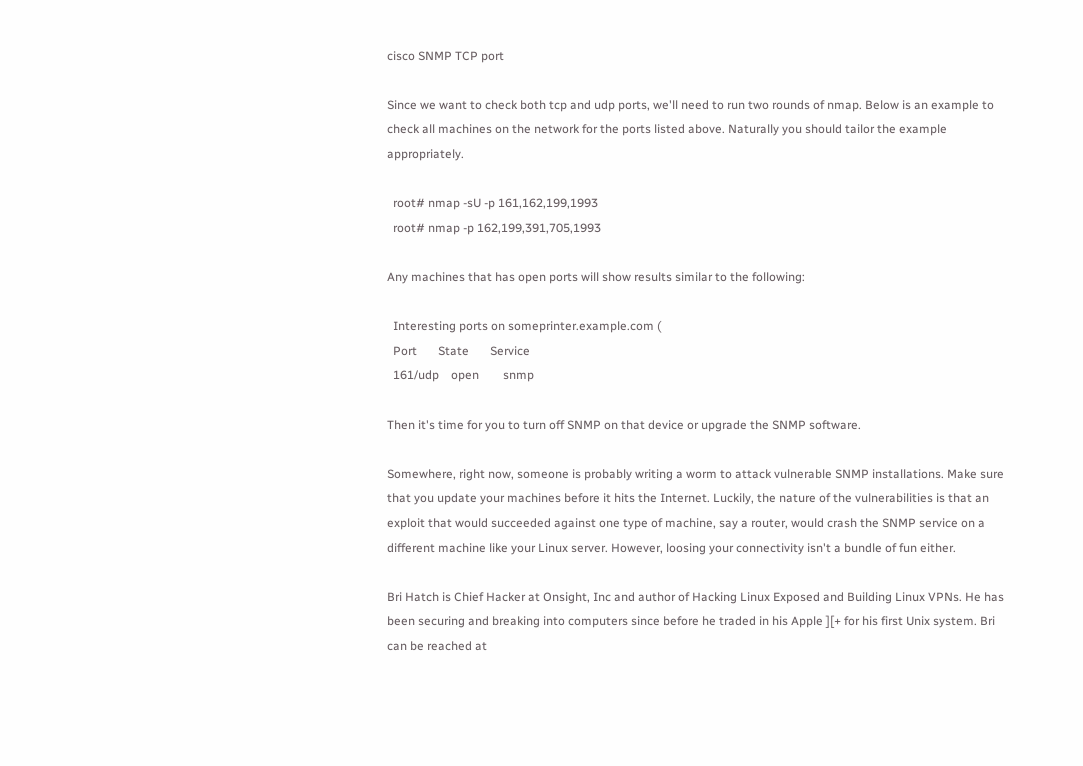cisco SNMP TCP port

Since we want to check both tcp and udp ports, we'll need to run two rounds of nmap. Below is an example to check all machines on the network for the ports listed above. Naturally you should tailor the example appropriately.

  root# nmap -sU -p 161,162,199,1993
  root# nmap -p 162,199,391,705,1993

Any machines that has open ports will show results similar to the following:

  Interesting ports on someprinter.example.com (
  Port       State       Service
  161/udp    open        snmp

Then it's time for you to turn off SNMP on that device or upgrade the SNMP software.

Somewhere, right now, someone is probably writing a worm to attack vulnerable SNMP installations. Make sure that you update your machines before it hits the Internet. Luckily, the nature of the vulnerabilities is that an exploit that would succeeded against one type of machine, say a router, would crash the SNMP service on a different machine like your Linux server. However, loosing your connectivity isn't a bundle of fun either.

Bri Hatch is Chief Hacker at Onsight, Inc and author of Hacking Linux Exposed and Building Linux VPNs. He has been securing and breaking into computers since before he traded in his Apple ][+ for his first Unix system. Bri can be reached at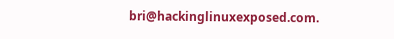bri@hackinglinuxexposed.com.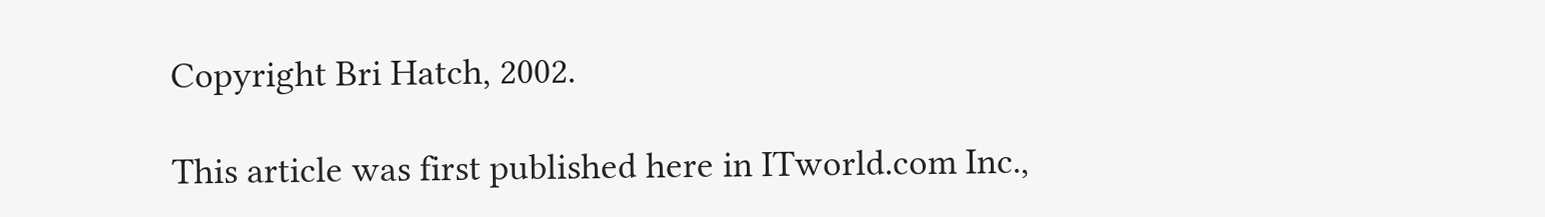Copyright Bri Hatch, 2002.

This article was first published here in ITworld.com Inc.,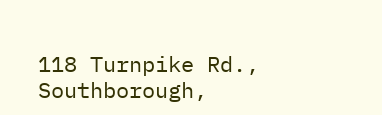118 Turnpike Rd., Southborough,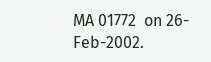MA 01772  on 26-Feb-2002.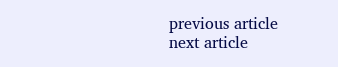previous article
next article